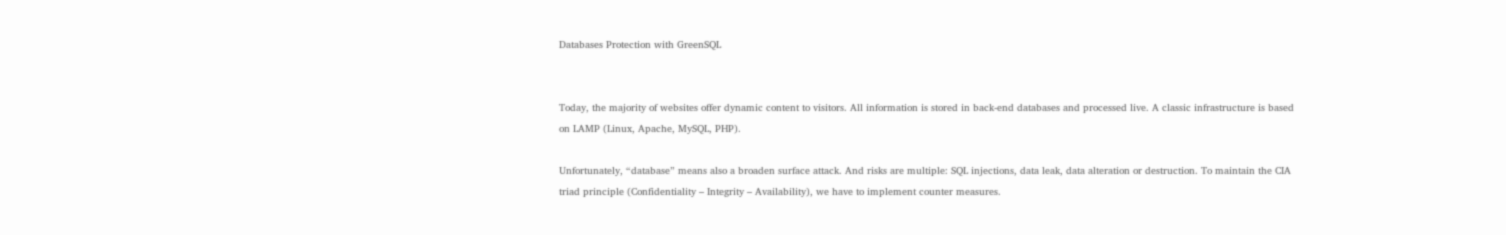Databases Protection with GreenSQL


Today, the majority of websites offer dynamic content to visitors. All information is stored in back-end databases and processed live. A classic infrastructure is based on LAMP (Linux, Apache, MySQL, PHP).

Unfortunately, “database” means also a broaden surface attack. And risks are multiple: SQL injections, data leak, data alteration or destruction. To maintain the CIA triad principle (Confidentiality – Integrity – Availability), we have to implement counter measures.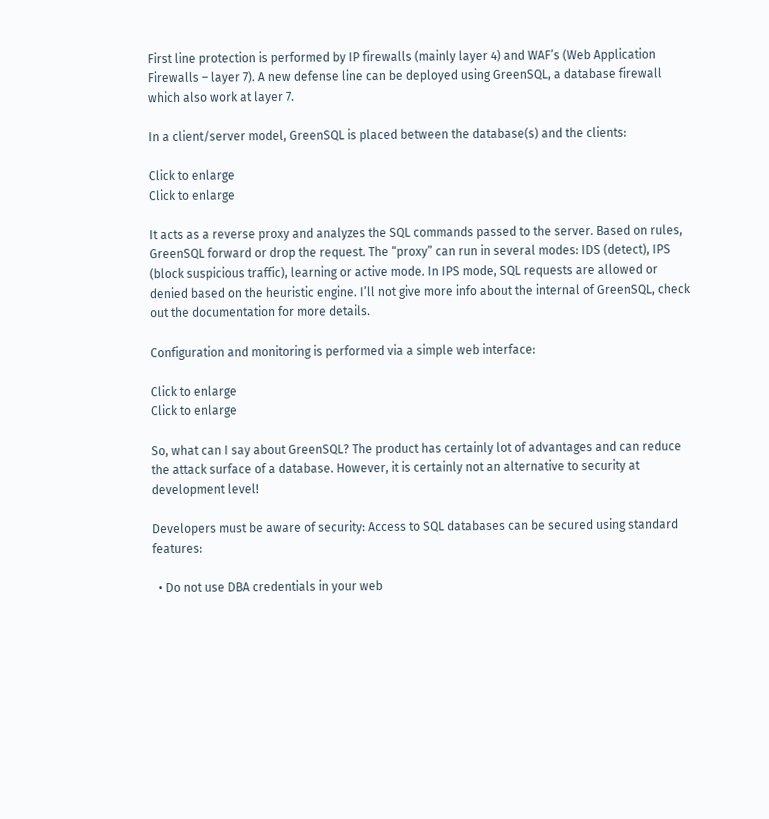First line protection is performed by IP firewalls (mainly layer 4) and WAF’s (Web Application Firewalls – layer 7). A new defense line can be deployed using GreenSQL, a database firewall which also work at layer 7.

In a client/server model, GreenSQL is placed between the database(s) and the clients:

Click to enlarge
Click to enlarge

It acts as a reverse proxy and analyzes the SQL commands passed to the server. Based on rules, GreenSQL forward or drop the request. The “proxy” can run in several modes: IDS (detect), IPS (block suspicious traffic), learning or active mode. In IPS mode, SQL requests are allowed or denied based on the heuristic engine. I’ll not give more info about the internal of GreenSQL, check out the documentation for more details.

Configuration and monitoring is performed via a simple web interface:

Click to enlarge
Click to enlarge

So, what can I say about GreenSQL? The product has certainly lot of advantages and can reduce the attack surface of a database. However, it is certainly not an alternative to security at development level!

Developers must be aware of security: Access to SQL databases can be secured using standard features:

  • Do not use DBA credentials in your web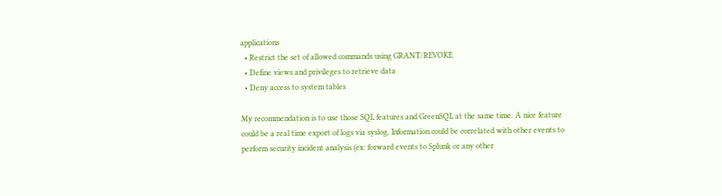applications
  • Restrict the set of allowed commands using GRANT/REVOKE
  • Define views and privileges to retrieve data
  • Deny access to system tables

My recommendation is to use those SQL features and GreenSQL at the same time. A nice feature could be a real time export of logs via syslog. Information could be correlated with other events to perform security incident analysis (ex: forward events to Splunk or any other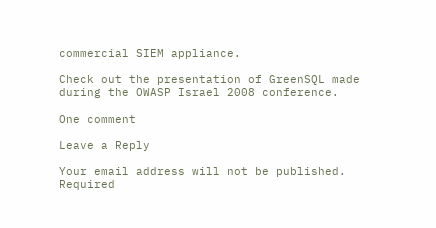commercial SIEM appliance.

Check out the presentation of GreenSQL made during the OWASP Israel 2008 conference.

One comment

Leave a Reply

Your email address will not be published. Required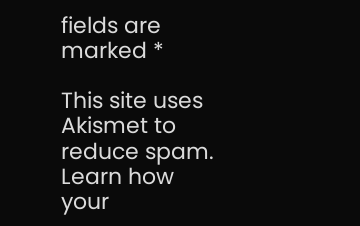fields are marked *

This site uses Akismet to reduce spam. Learn how your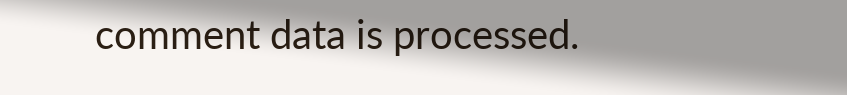comment data is processed.